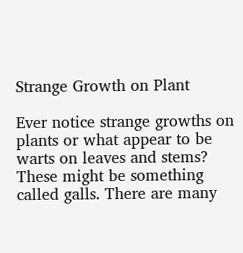Strange Growth on Plant

Ever notice strange growths on plants or what appear to be warts on leaves and stems? These might be something called galls. There are many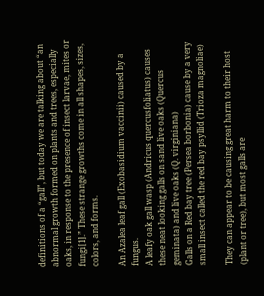definitions of a “gall”, but today we are talking about “an abnormal growth formed on plants and trees, especially oaks, in response to the presence of insect larvae, mites or fungi[1].” These strange growths come in all shapes, sizes, colors, and forms.

An Azalea leaf gall (Exobasidium vaccinii) caused by a fungus.
A leafy oak gall wasp (Andricus quercusfoliatus) causes these neat looking galls on sand live oaks (Quercus geminata) and live oaks (Q. virginiana)
Galls on a Red bay tree (Persea borbonia) cause by a very small insect called the red bay psyllid (Trioza magnoliae)

They can appear to be causing great harm to their host (plant or tree), but most galls are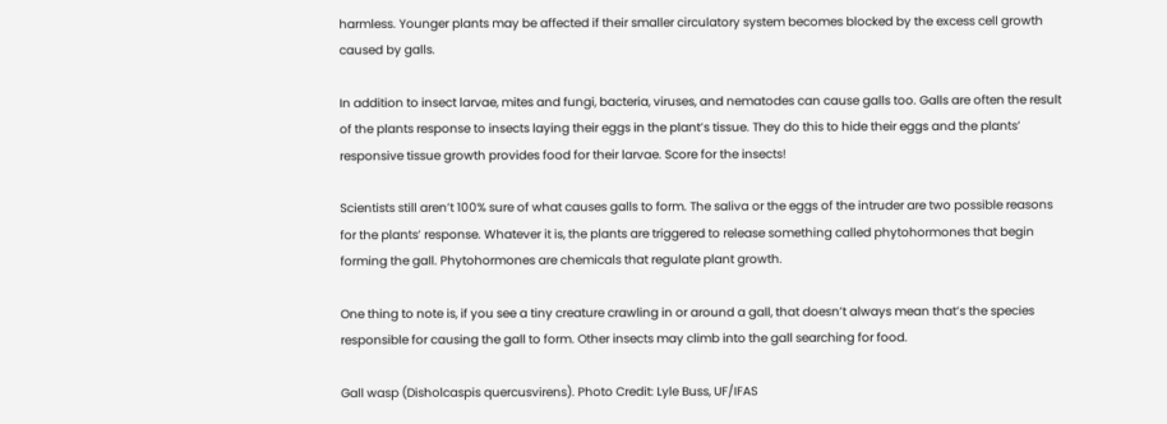harmless. Younger plants may be affected if their smaller circulatory system becomes blocked by the excess cell growth caused by galls.

In addition to insect larvae, mites and fungi, bacteria, viruses, and nematodes can cause galls too. Galls are often the result of the plants response to insects laying their eggs in the plant’s tissue. They do this to hide their eggs and the plants’ responsive tissue growth provides food for their larvae. Score for the insects!

Scientists still aren’t 100% sure of what causes galls to form. The saliva or the eggs of the intruder are two possible reasons for the plants’ response. Whatever it is, the plants are triggered to release something called phytohormones that begin forming the gall. Phytohormones are chemicals that regulate plant growth.

One thing to note is, if you see a tiny creature crawling in or around a gall, that doesn’t always mean that’s the species responsible for causing the gall to form. Other insects may climb into the gall searching for food.

Gall wasp (Disholcaspis quercusvirens). Photo Credit: Lyle Buss, UF/IFAS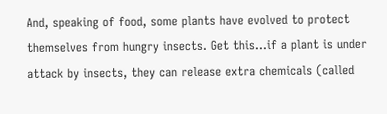And, speaking of food, some plants have evolved to protect themselves from hungry insects. Get this…if a plant is under attack by insects, they can release extra chemicals (called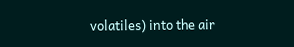volatiles) into the air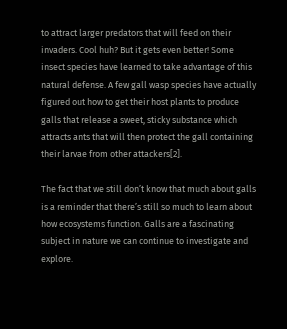to attract larger predators that will feed on their invaders. Cool huh? But it gets even better! Some insect species have learned to take advantage of this natural defense. A few gall wasp species have actually figured out how to get their host plants to produce galls that release a sweet, sticky substance which attracts ants that will then protect the gall containing their larvae from other attackers[2].

The fact that we still don’t know that much about galls is a reminder that there’s still so much to learn about how ecosystems function. Galls are a fascinating subject in nature we can continue to investigate and explore.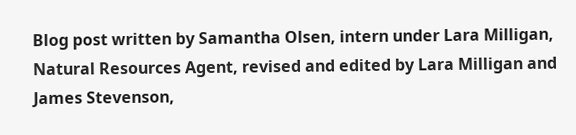Blog post written by Samantha Olsen, intern under Lara Milligan, Natural Resources Agent, revised and edited by Lara Milligan and James Stevenson,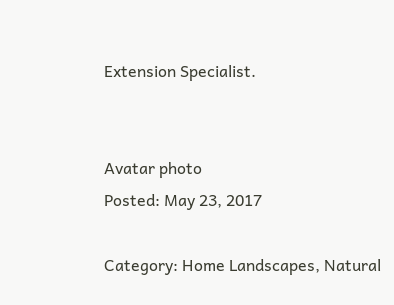Extension Specialist.


Avatar photo
Posted: May 23, 2017

Category: Home Landscapes, Natural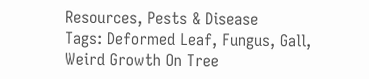Resources, Pests & Disease
Tags: Deformed Leaf, Fungus, Gall, Weird Growth On Tree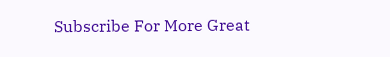Subscribe For More Great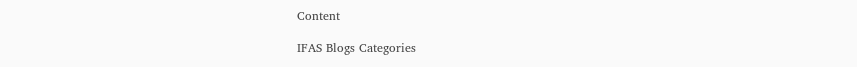Content

IFAS Blogs Categories